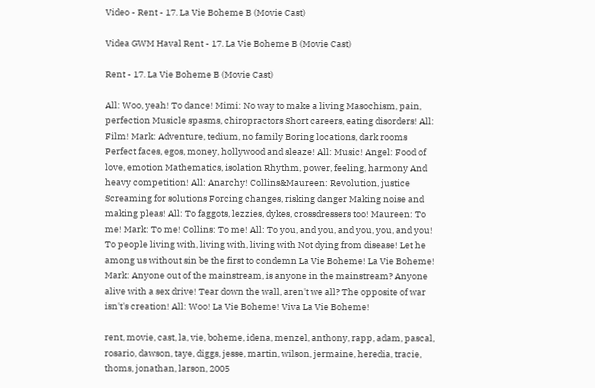Video - Rent - 17. La Vie Boheme B (Movie Cast)

Videa GWM Haval Rent - 17. La Vie Boheme B (Movie Cast)

Rent - 17. La Vie Boheme B (Movie Cast)

All: Woo, yeah! To dance! Mimi: No way to make a living Masochism, pain, perfection Musicle spasms, chiropractors Short careers, eating disorders! All: Film! Mark: Adventure, tedium, no family Boring locations, dark rooms Perfect faces, egos, money, hollywood and sleaze! All: Music! Angel: Food of love, emotion Mathematics, isolation Rhythm, power, feeling, harmony And heavy competition! All: Anarchy! Collins&Maureen: Revolution, justice Screaming for solutions Forcing changes, risking danger Making noise and making pleas! All: To faggots, lezzies, dykes, crossdressers too! Maureen: To me! Mark: To me! Collins: To me! All: To you, and you, and you, you, and you! To people living with, living with, living with Not dying from disease! Let he among us without sin be the first to condemn La Vie Boheme! La Vie Boheme! Mark: Anyone out of the mainstream, is anyone in the mainstream? Anyone alive with a sex drive! Tear down the wall, aren't we all? The opposite of war isn't's creation! All: Woo! La Vie Boheme! Viva La Vie Boheme!

rent, movie, cast, la, vie, boheme, idena, menzel, anthony, rapp, adam, pascal, rosario, dawson, taye, diggs, jesse, martin, wilson, jermaine, heredia, tracie, thoms, jonathan, larson, 2005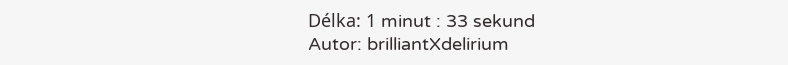Délka: 1 minut : 33 sekund
Autor: brilliantXdelirium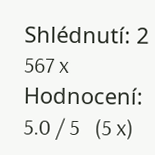Shlédnutí: 2 567 x
Hodnocení: 5.0 / 5   (5 x)